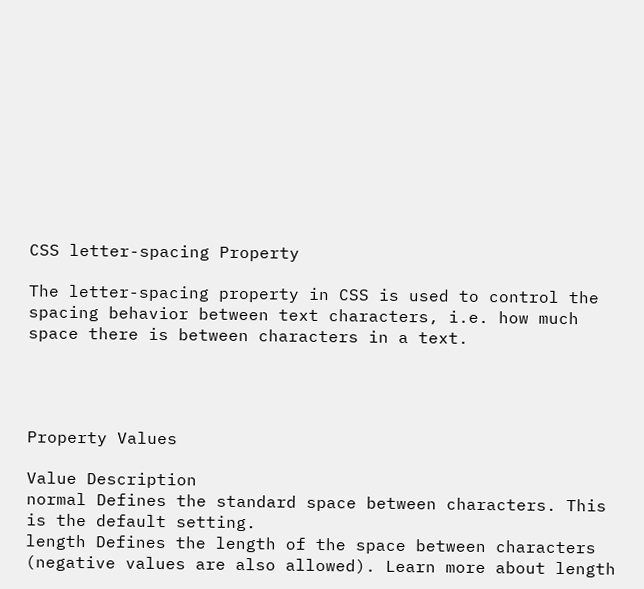CSS letter-spacing Property

The letter-spacing property in CSS is used to control the spacing behavior between text characters, i.e. how much space there is between characters in a text.




Property Values

Value Description
normal Defines the standard space between characters. This is the default setting.
length Defines the length of the space between characters (negative values are also allowed). Learn more about length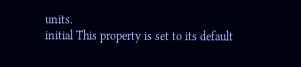units.
initial This property is set to its default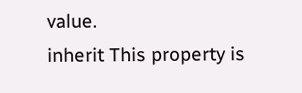value.
inherit This property is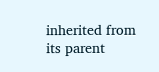inherited from its parent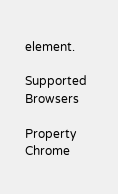element.

Supported Browsers

Property Chrome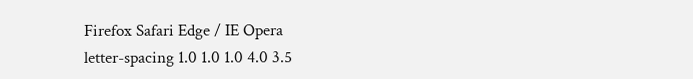Firefox Safari Edge / IE Opera
letter-spacing 1.0 1.0 1.0 4.0 3.5